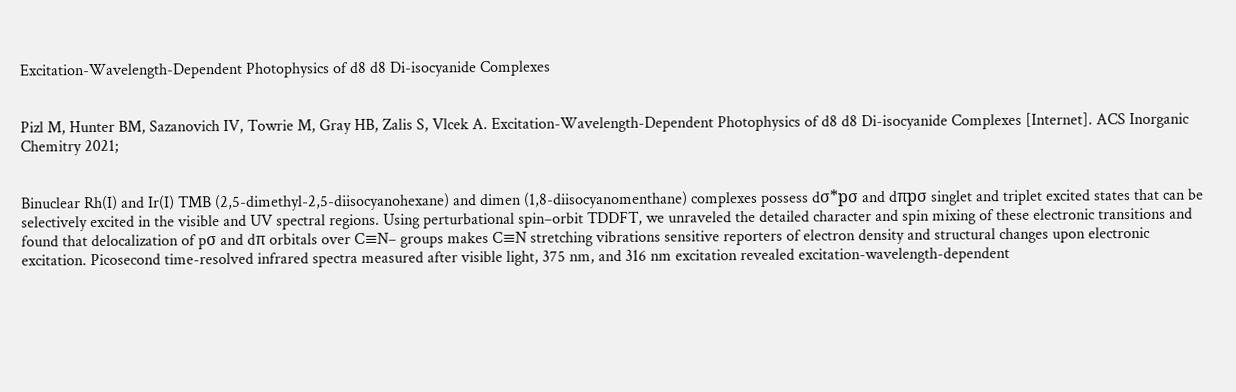Excitation-Wavelength-Dependent Photophysics of d8 d8 Di-isocyanide Complexes


Pizl M, Hunter BM, Sazanovich IV, Towrie M, Gray HB, Zalis S, Vlcek A. Excitation-Wavelength-Dependent Photophysics of d8 d8 Di-isocyanide Complexes [Internet]. ACS Inorganic Chemitry 2021;


Binuclear Rh(I) and Ir(I) TMB (2,5-dimethyl-2,5-diisocyanohexane) and dimen (1,8-diisocyanomenthane) complexes possess dσ*pσ and dπpσ singlet and triplet excited states that can be selectively excited in the visible and UV spectral regions. Using perturbational spin–orbit TDDFT, we unraveled the detailed character and spin mixing of these electronic transitions and found that delocalization of pσ and dπ orbitals over C≡N– groups makes C≡N stretching vibrations sensitive reporters of electron density and structural changes upon electronic excitation. Picosecond time-resolved infrared spectra measured after visible light, 375 nm, and 316 nm excitation revealed excitation-wavelength-dependent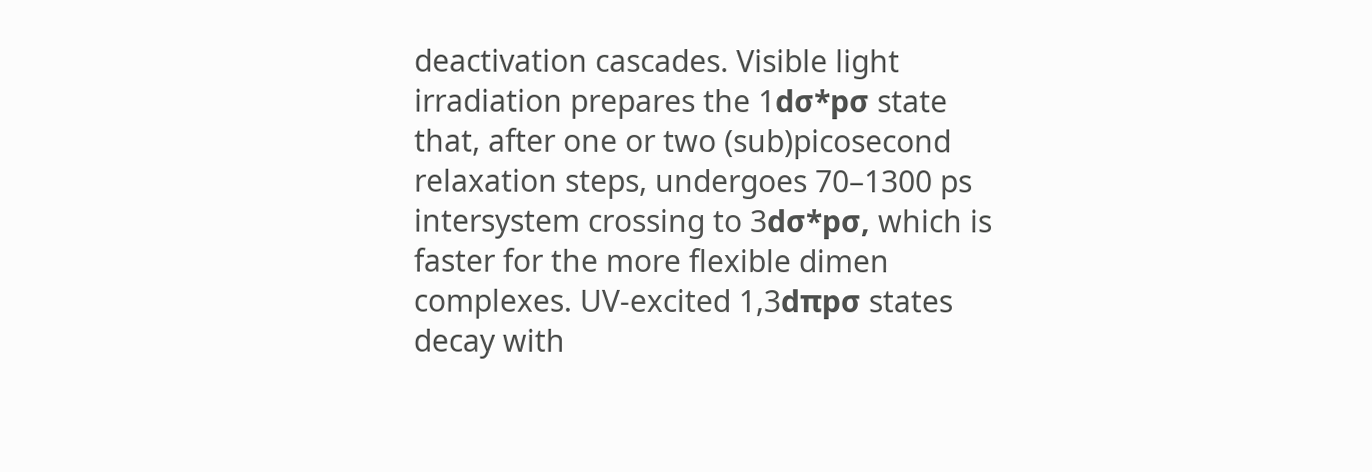deactivation cascades. Visible light irradiation prepares the 1dσ*pσ state that, after one or two (sub)picosecond relaxation steps, undergoes 70–1300 ps intersystem crossing to 3dσ*pσ, which is faster for the more flexible dimen complexes. UV-excited 1,3dπpσ states decay with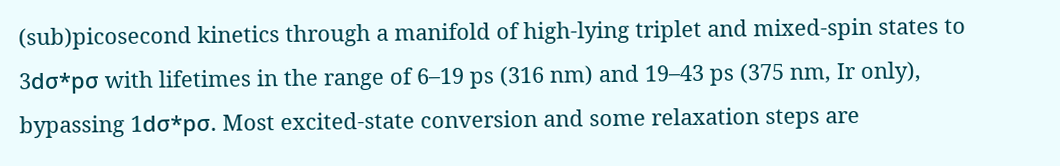(sub)picosecond kinetics through a manifold of high-lying triplet and mixed-spin states to 3dσ*pσ with lifetimes in the range of 6–19 ps (316 nm) and 19–43 ps (375 nm, Ir only), bypassing 1dσ*pσ. Most excited-state conversion and some relaxation steps are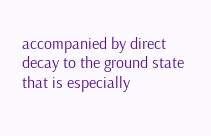accompanied by direct decay to the ground state that is especially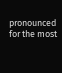pronounced for the most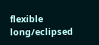flexible long/eclipsed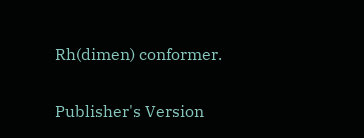Rh(dimen) conformer.

Publisher's Version